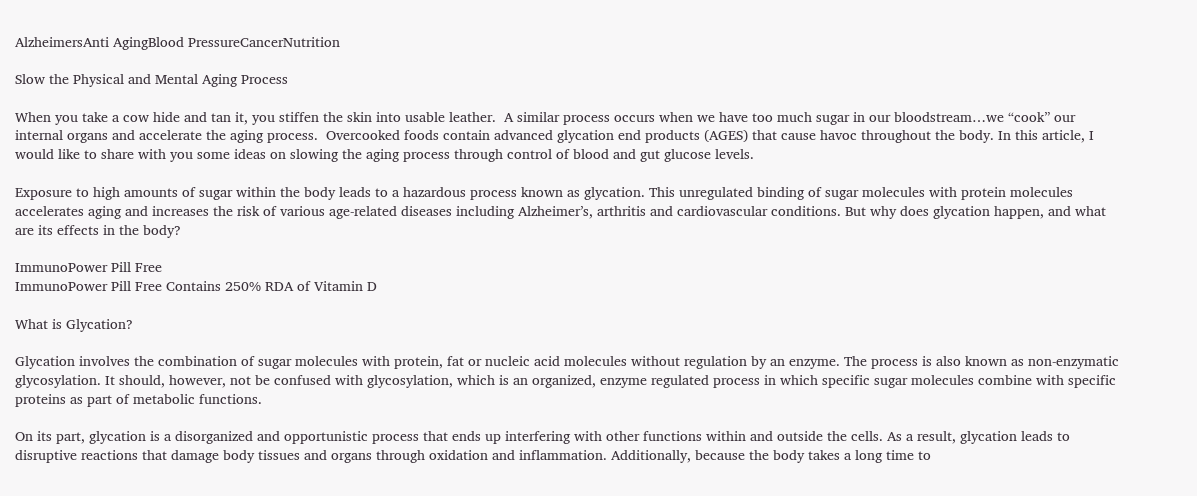AlzheimersAnti AgingBlood PressureCancerNutrition

Slow the Physical and Mental Aging Process

When you take a cow hide and tan it, you stiffen the skin into usable leather.  A similar process occurs when we have too much sugar in our bloodstream…we “cook” our internal organs and accelerate the aging process.  Overcooked foods contain advanced glycation end products (AGES) that cause havoc throughout the body. In this article, I would like to share with you some ideas on slowing the aging process through control of blood and gut glucose levels.

Exposure to high amounts of sugar within the body leads to a hazardous process known as glycation. This unregulated binding of sugar molecules with protein molecules accelerates aging and increases the risk of various age-related diseases including Alzheimer’s, arthritis and cardiovascular conditions. But why does glycation happen, and what are its effects in the body?

ImmunoPower Pill Free
ImmunoPower Pill Free Contains 250% RDA of Vitamin D

What is Glycation?

Glycation involves the combination of sugar molecules with protein, fat or nucleic acid molecules without regulation by an enzyme. The process is also known as non-enzymatic glycosylation. It should, however, not be confused with glycosylation, which is an organized, enzyme regulated process in which specific sugar molecules combine with specific proteins as part of metabolic functions.

On its part, glycation is a disorganized and opportunistic process that ends up interfering with other functions within and outside the cells. As a result, glycation leads to disruptive reactions that damage body tissues and organs through oxidation and inflammation. Additionally, because the body takes a long time to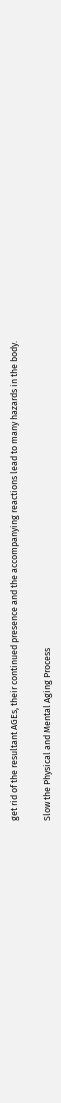get rid of the resultant AGEs, their continued presence and the accompanying reactions lead to many hazards in the body.

Slow the Physical and Mental Aging Process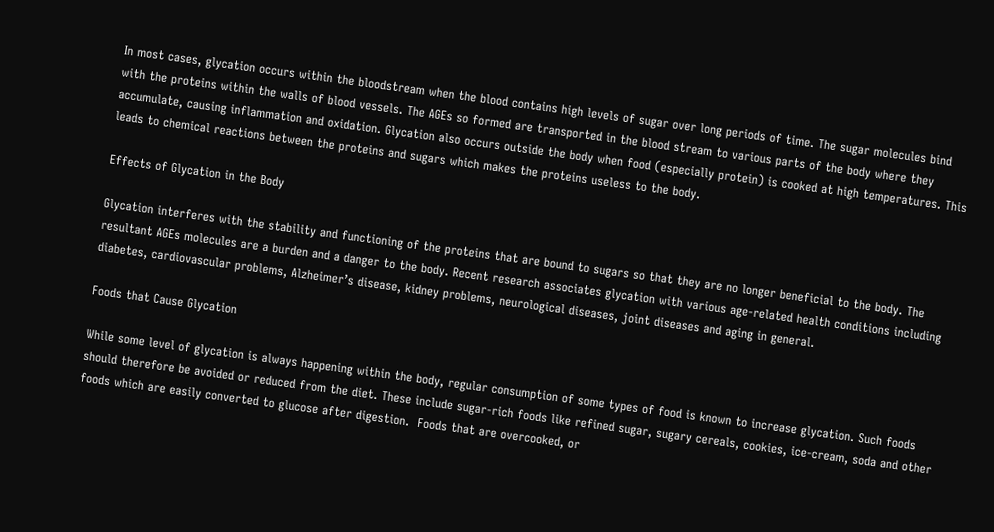In most cases, glycation occurs within the bloodstream when the blood contains high levels of sugar over long periods of time. The sugar molecules bind with the proteins within the walls of blood vessels. The AGEs so formed are transported in the blood stream to various parts of the body where they accumulate, causing inflammation and oxidation. Glycation also occurs outside the body when food (especially protein) is cooked at high temperatures. This leads to chemical reactions between the proteins and sugars which makes the proteins useless to the body.

Effects of Glycation in the Body

Glycation interferes with the stability and functioning of the proteins that are bound to sugars so that they are no longer beneficial to the body. The resultant AGEs molecules are a burden and a danger to the body. Recent research associates glycation with various age-related health conditions including diabetes, cardiovascular problems, Alzheimer’s disease, kidney problems, neurological diseases, joint diseases and aging in general.

Foods that Cause Glycation

While some level of glycation is always happening within the body, regular consumption of some types of food is known to increase glycation. Such foods should therefore be avoided or reduced from the diet. These include sugar-rich foods like refined sugar, sugary cereals, cookies, ice-cream, soda and other foods which are easily converted to glucose after digestion.  Foods that are overcooked, or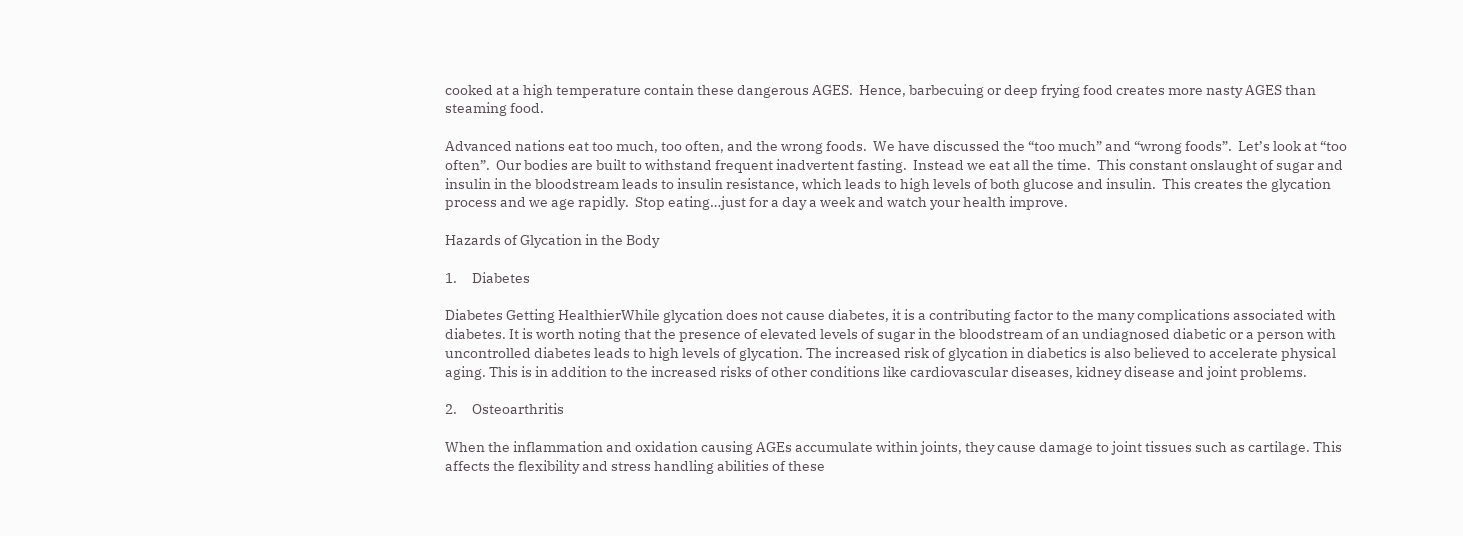cooked at a high temperature contain these dangerous AGES.  Hence, barbecuing or deep frying food creates more nasty AGES than steaming food.

Advanced nations eat too much, too often, and the wrong foods.  We have discussed the “too much” and “wrong foods”.  Let’s look at “too often”.  Our bodies are built to withstand frequent inadvertent fasting.  Instead we eat all the time.  This constant onslaught of sugar and insulin in the bloodstream leads to insulin resistance, which leads to high levels of both glucose and insulin.  This creates the glycation process and we age rapidly.  Stop eating…just for a day a week and watch your health improve.

Hazards of Glycation in the Body

1.     Diabetes

Diabetes Getting HealthierWhile glycation does not cause diabetes, it is a contributing factor to the many complications associated with diabetes. It is worth noting that the presence of elevated levels of sugar in the bloodstream of an undiagnosed diabetic or a person with uncontrolled diabetes leads to high levels of glycation. The increased risk of glycation in diabetics is also believed to accelerate physical aging. This is in addition to the increased risks of other conditions like cardiovascular diseases, kidney disease and joint problems.

2.     Osteoarthritis

When the inflammation and oxidation causing AGEs accumulate within joints, they cause damage to joint tissues such as cartilage. This affects the flexibility and stress handling abilities of these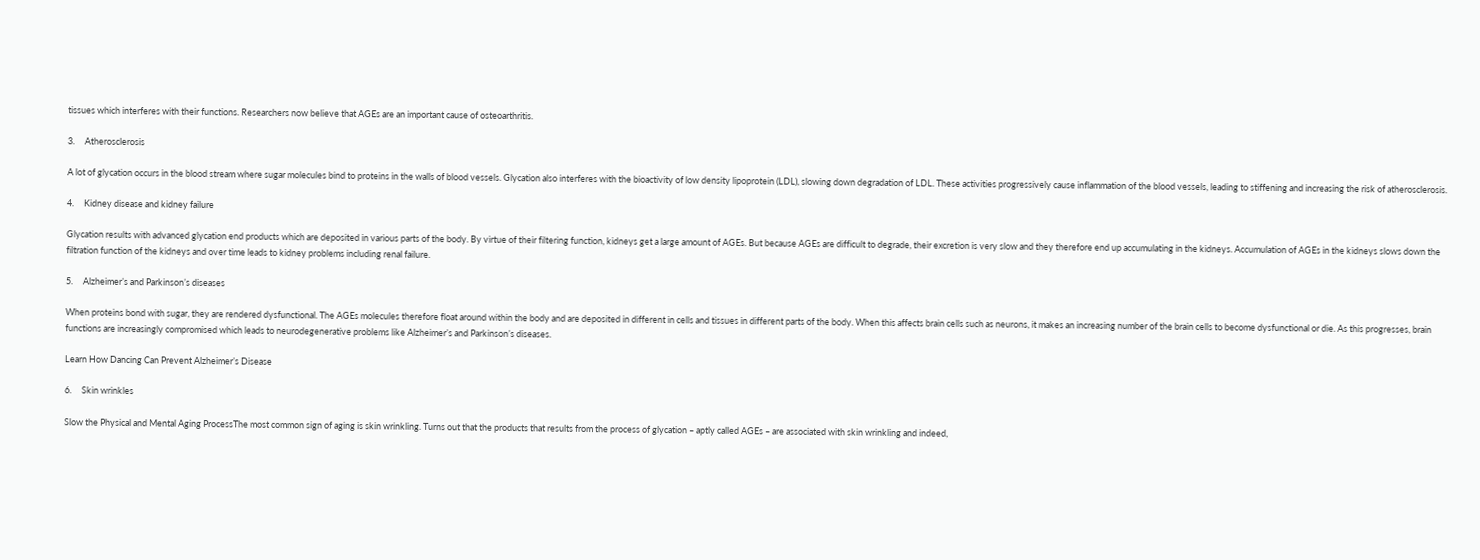tissues which interferes with their functions. Researchers now believe that AGEs are an important cause of osteoarthritis.

3.     Atherosclerosis

A lot of glycation occurs in the blood stream where sugar molecules bind to proteins in the walls of blood vessels. Glycation also interferes with the bioactivity of low density lipoprotein (LDL), slowing down degradation of LDL. These activities progressively cause inflammation of the blood vessels, leading to stiffening and increasing the risk of atherosclerosis.

4.     Kidney disease and kidney failure

Glycation results with advanced glycation end products which are deposited in various parts of the body. By virtue of their filtering function, kidneys get a large amount of AGEs. But because AGEs are difficult to degrade, their excretion is very slow and they therefore end up accumulating in the kidneys. Accumulation of AGEs in the kidneys slows down the filtration function of the kidneys and over time leads to kidney problems including renal failure.

5.     Alzheimer’s and Parkinson’s diseases

When proteins bond with sugar, they are rendered dysfunctional. The AGEs molecules therefore float around within the body and are deposited in different in cells and tissues in different parts of the body. When this affects brain cells such as neurons, it makes an increasing number of the brain cells to become dysfunctional or die. As this progresses, brain functions are increasingly compromised which leads to neurodegenerative problems like Alzheimer’s and Parkinson’s diseases.

Learn How Dancing Can Prevent Alzheimer’s Disease

6.     Skin wrinkles

Slow the Physical and Mental Aging ProcessThe most common sign of aging is skin wrinkling. Turns out that the products that results from the process of glycation – aptly called AGEs – are associated with skin wrinkling and indeed,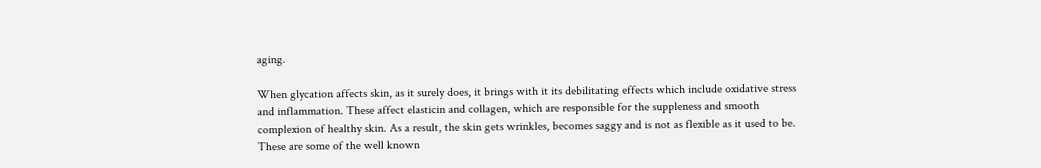aging.

When glycation affects skin, as it surely does, it brings with it its debilitating effects which include oxidative stress and inflammation. These affect elasticin and collagen, which are responsible for the suppleness and smooth complexion of healthy skin. As a result, the skin gets wrinkles, becomes saggy and is not as flexible as it used to be. These are some of the well known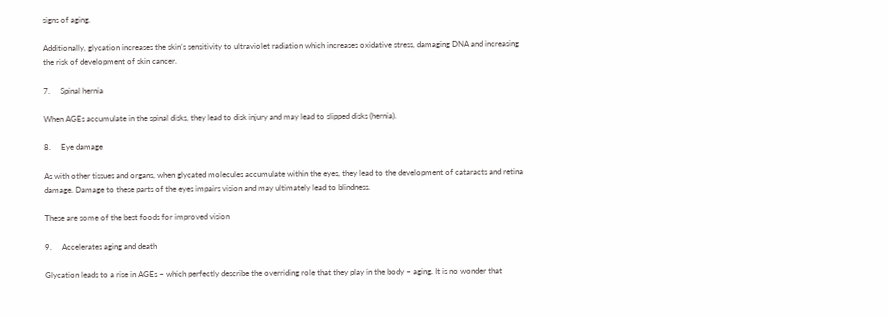signs of aging.

Additionally, glycation increases the skin’s sensitivity to ultraviolet radiation which increases oxidative stress, damaging DNA and increasing the risk of development of skin cancer.

7.     Spinal hernia

When AGEs accumulate in the spinal disks, they lead to disk injury and may lead to slipped disks (hernia).

8.     Eye damage

As with other tissues and organs, when glycated molecules accumulate within the eyes, they lead to the development of cataracts and retina damage. Damage to these parts of the eyes impairs vision and may ultimately lead to blindness.

These are some of the best foods for improved vision

9.     Accelerates aging and death

Glycation leads to a rise in AGEs – which perfectly describe the overriding role that they play in the body – aging. It is no wonder that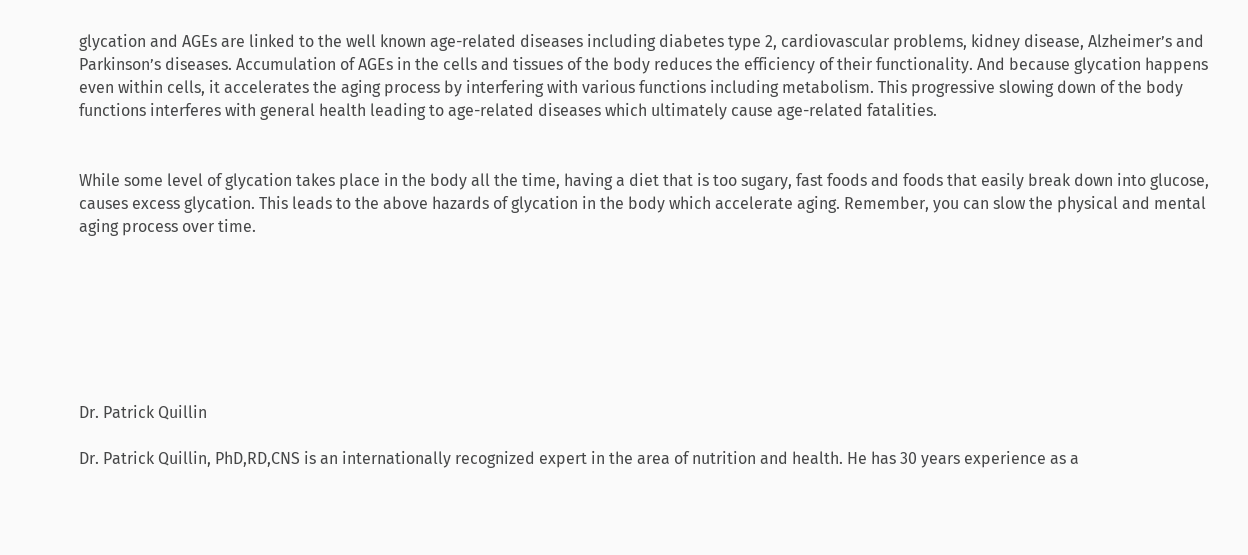glycation and AGEs are linked to the well known age-related diseases including diabetes type 2, cardiovascular problems, kidney disease, Alzheimer’s and Parkinson’s diseases. Accumulation of AGEs in the cells and tissues of the body reduces the efficiency of their functionality. And because glycation happens even within cells, it accelerates the aging process by interfering with various functions including metabolism. This progressive slowing down of the body functions interferes with general health leading to age-related diseases which ultimately cause age-related fatalities.


While some level of glycation takes place in the body all the time, having a diet that is too sugary, fast foods and foods that easily break down into glucose, causes excess glycation. This leads to the above hazards of glycation in the body which accelerate aging. Remember, you can slow the physical and mental aging process over time.







Dr. Patrick Quillin

Dr. Patrick Quillin, PhD,RD,CNS is an internationally recognized expert in the area of nutrition and health. He has 30 years experience as a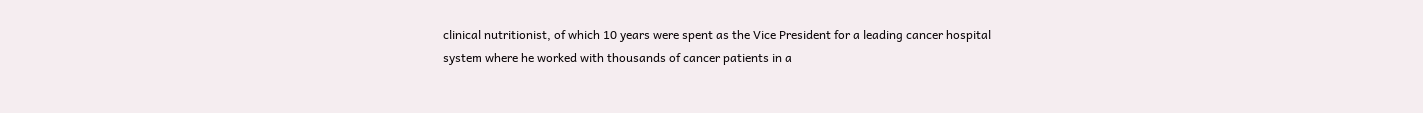clinical nutritionist, of which 10 years were spent as the Vice President for a leading cancer hospital system where he worked with thousands of cancer patients in a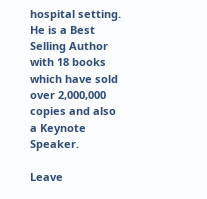hospital setting. He is a Best Selling Author with 18 books which have sold over 2,000,000 copies and also a Keynote Speaker.

Leave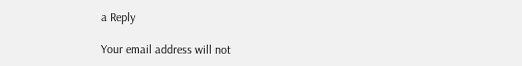a Reply

Your email address will not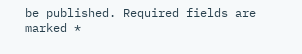be published. Required fields are marked *